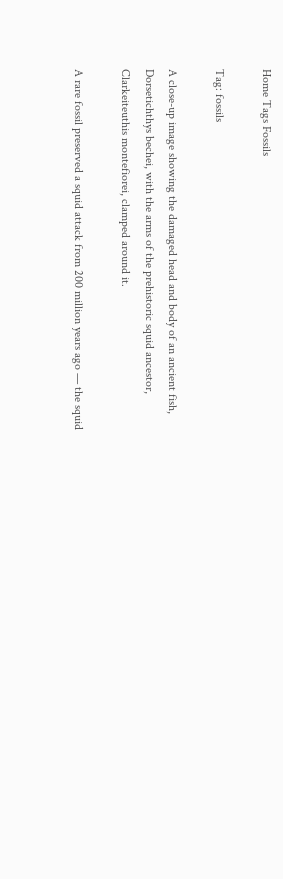Home Tags Fossils

Tag: fossils

A close-up image showing the damaged head and body of an ancient fish, Dorsetichthys bechei, with the arms of the prehistoric squid ancestor, Clarkeiteuthis montefiorei, clamped around it.

A rare fossil preserved a squid attack from 200 million years ago — the squid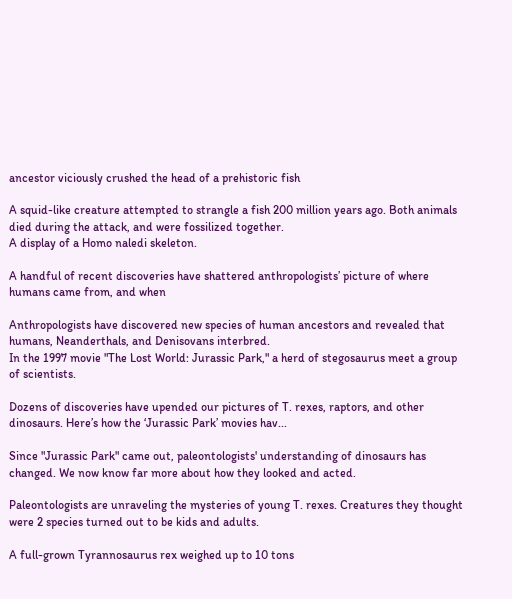ancestor viciously crushed the head of a prehistoric fish

A squid-like creature attempted to strangle a fish 200 million years ago. Both animals died during the attack, and were fossilized together.
A display of a Homo naledi skeleton.

A handful of recent discoveries have shattered anthropologists’ picture of where humans came from, and when

Anthropologists have discovered new species of human ancestors and revealed that humans, Neanderthals, and Denisovans interbred.
In the 1997 movie "The Lost World: Jurassic Park," a herd of stegosaurus meet a group of scientists.

Dozens of discoveries have upended our pictures of T. rexes, raptors, and other dinosaurs. Here’s how the ‘Jurassic Park’ movies hav...

Since "Jurassic Park" came out, paleontologists' understanding of dinosaurs has changed. We now know far more about how they looked and acted.

Paleontologists are unraveling the mysteries of young T. rexes. Creatures they thought were 2 species turned out to be kids and adults.

A full-grown Tyrannosaurus rex weighed up to 10 tons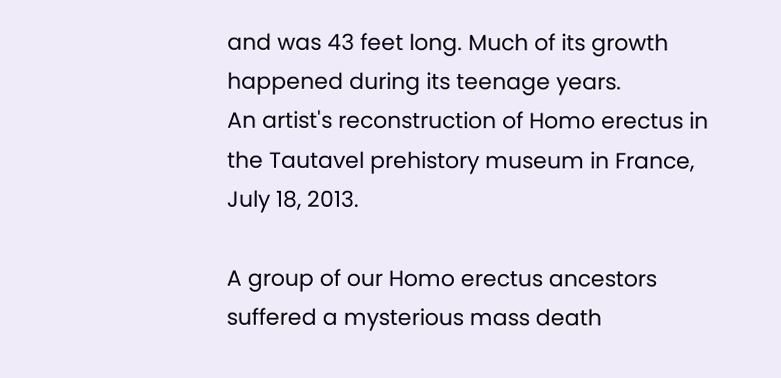and was 43 feet long. Much of its growth happened during its teenage years.
An artist's reconstruction of Homo erectus in the Tautavel prehistory museum in France, July 18, 2013.

A group of our Homo erectus ancestors suffered a mysterious mass death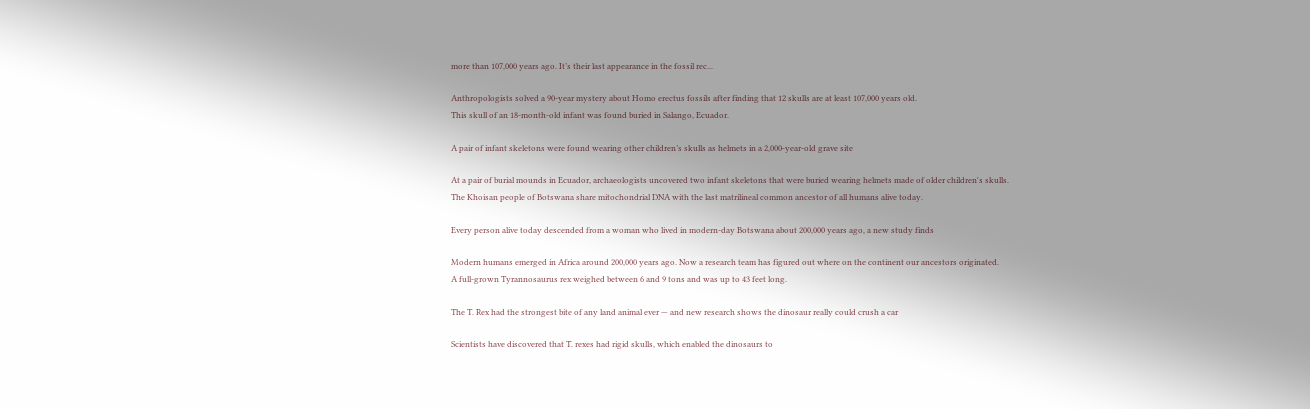more than 107,000 years ago. It’s their last appearance in the fossil rec...

Anthropologists solved a 90-year mystery about Homo erectus fossils after finding that 12 skulls are at least 107,000 years old.
This skull of an 18-month-old infant was found buried in Salango, Ecuador.

A pair of infant skeletons were found wearing other children’s skulls as helmets in a 2,000-year-old grave site

At a pair of burial mounds in Ecuador, archaeologists uncovered two infant skeletons that were buried wearing helmets made of older children's skulls.
The Khoisan people of Botswana share mitochondrial DNA with the last matrilineal common ancestor of all humans alive today.

Every person alive today descended from a woman who lived in modern-day Botswana about 200,000 years ago, a new study finds

Modern humans emerged in Africa around 200,000 years ago. Now a research team has figured out where on the continent our ancestors originated.
A full-grown Tyrannosaurus rex weighed between 6 and 9 tons and was up to 43 feet long.

The T. Rex had the strongest bite of any land animal ever — and new research shows the dinosaur really could crush a car

Scientists have discovered that T. rexes had rigid skulls, which enabled the dinosaurs to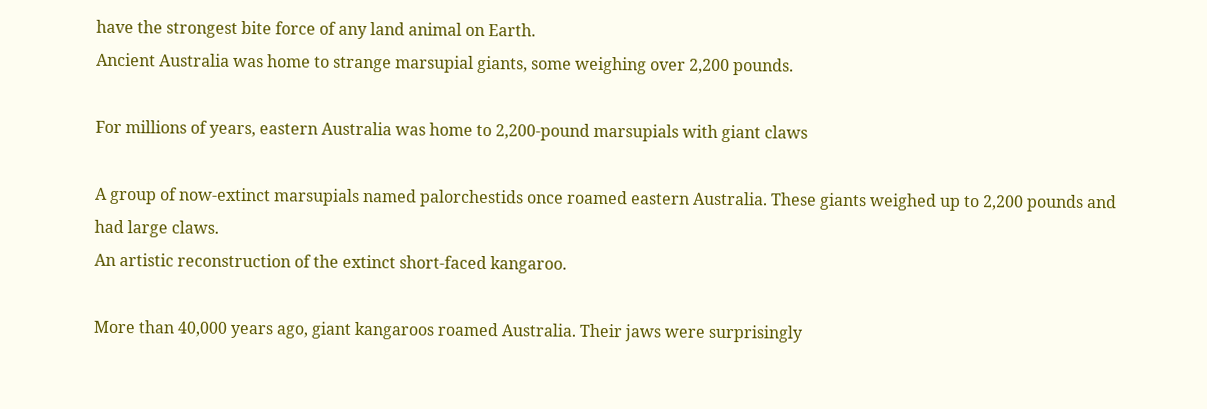have the strongest bite force of any land animal on Earth.
Ancient Australia was home to strange marsupial giants, some weighing over 2,200 pounds.

For millions of years, eastern Australia was home to 2,200-pound marsupials with giant claws

A group of now-extinct marsupials named palorchestids once roamed eastern Australia. These giants weighed up to 2,200 pounds and had large claws.
An artistic reconstruction of the extinct short-faced kangaroo.

More than 40,000 years ago, giant kangaroos roamed Australia. Their jaws were surprisingly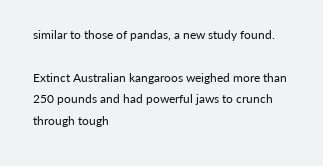similar to those of pandas, a new study found.

Extinct Australian kangaroos weighed more than 250 pounds and had powerful jaws to crunch through tough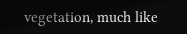vegetation, much like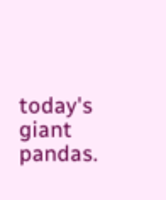today's giant pandas.